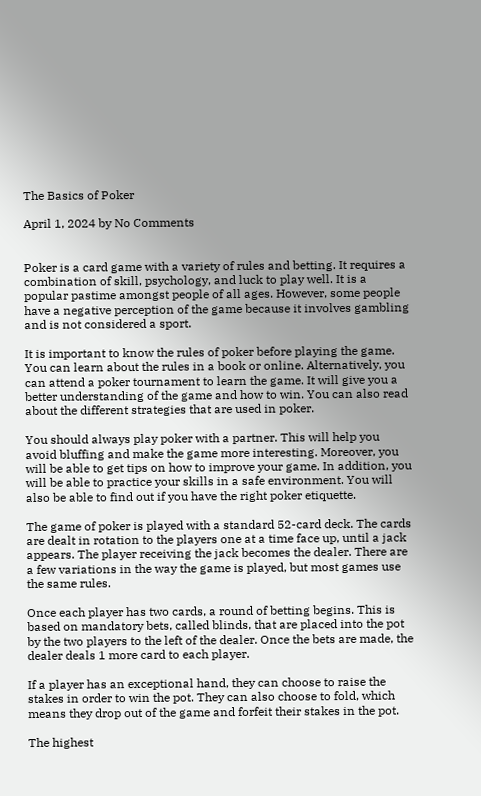The Basics of Poker

April 1, 2024 by No Comments


Poker is a card game with a variety of rules and betting. It requires a combination of skill, psychology, and luck to play well. It is a popular pastime amongst people of all ages. However, some people have a negative perception of the game because it involves gambling and is not considered a sport.

It is important to know the rules of poker before playing the game. You can learn about the rules in a book or online. Alternatively, you can attend a poker tournament to learn the game. It will give you a better understanding of the game and how to win. You can also read about the different strategies that are used in poker.

You should always play poker with a partner. This will help you avoid bluffing and make the game more interesting. Moreover, you will be able to get tips on how to improve your game. In addition, you will be able to practice your skills in a safe environment. You will also be able to find out if you have the right poker etiquette.

The game of poker is played with a standard 52-card deck. The cards are dealt in rotation to the players one at a time face up, until a jack appears. The player receiving the jack becomes the dealer. There are a few variations in the way the game is played, but most games use the same rules.

Once each player has two cards, a round of betting begins. This is based on mandatory bets, called blinds, that are placed into the pot by the two players to the left of the dealer. Once the bets are made, the dealer deals 1 more card to each player.

If a player has an exceptional hand, they can choose to raise the stakes in order to win the pot. They can also choose to fold, which means they drop out of the game and forfeit their stakes in the pot.

The highest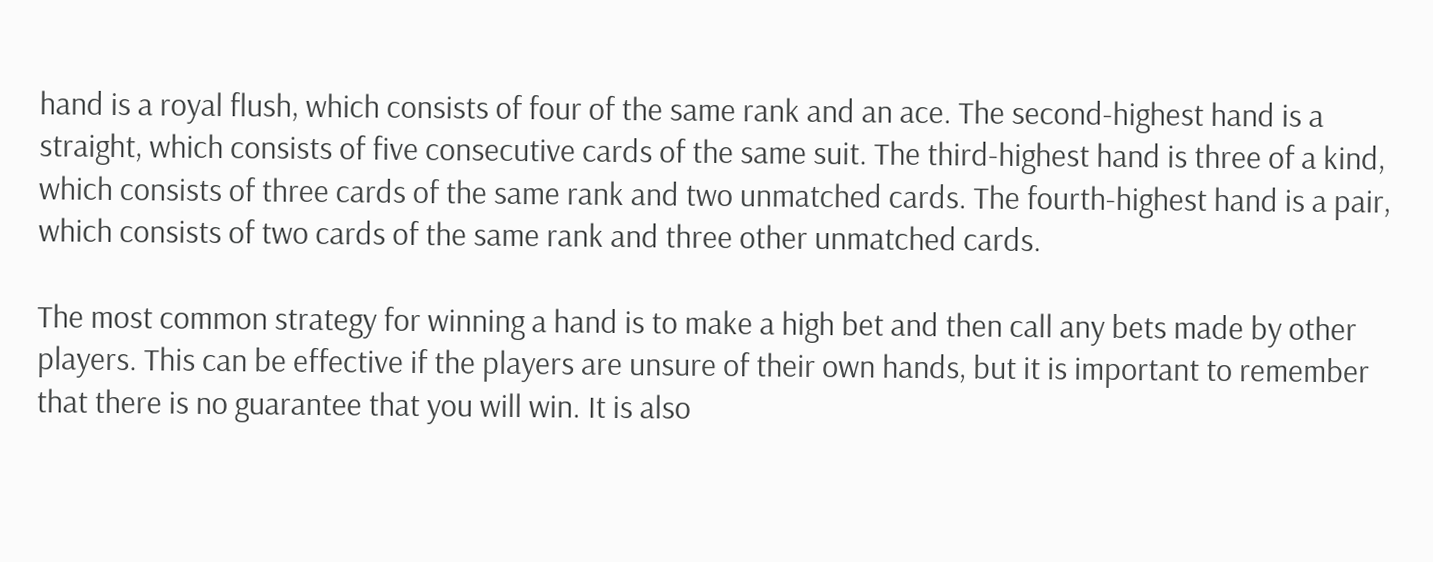hand is a royal flush, which consists of four of the same rank and an ace. The second-highest hand is a straight, which consists of five consecutive cards of the same suit. The third-highest hand is three of a kind, which consists of three cards of the same rank and two unmatched cards. The fourth-highest hand is a pair, which consists of two cards of the same rank and three other unmatched cards.

The most common strategy for winning a hand is to make a high bet and then call any bets made by other players. This can be effective if the players are unsure of their own hands, but it is important to remember that there is no guarantee that you will win. It is also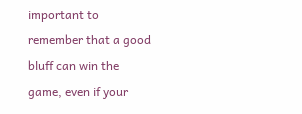important to remember that a good bluff can win the game, even if your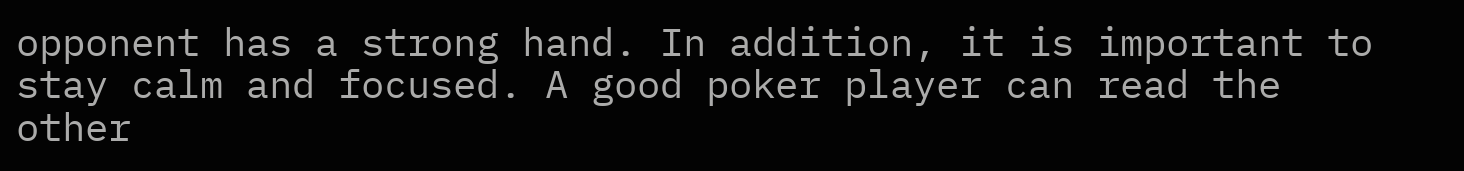opponent has a strong hand. In addition, it is important to stay calm and focused. A good poker player can read the other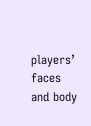players’ faces and body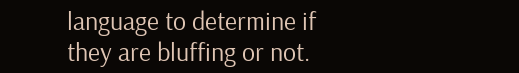language to determine if they are bluffing or not.